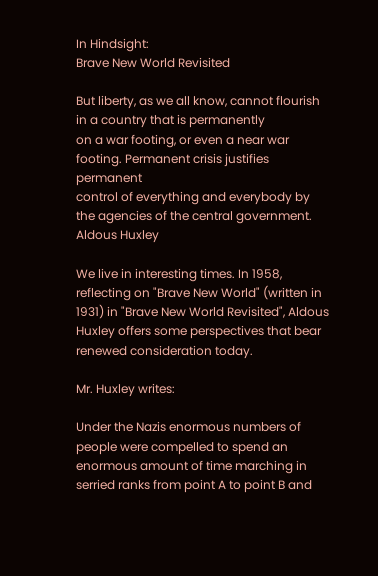In Hindsight:
Brave New World Revisited

But liberty, as we all know, cannot flourish in a country that is permanently
on a war footing, or even a near war footing. Permanent crisis justifies permanent
control of everything and everybody by the agencies of the central government.
Aldous Huxley

We live in interesting times. In 1958, reflecting on "Brave New World" (written in 1931) in "Brave New World Revisited", Aldous Huxley offers some perspectives that bear renewed consideration today.

Mr. Huxley writes:

Under the Nazis enormous numbers of people were compelled to spend an enormous amount of time marching in serried ranks from point A to point B and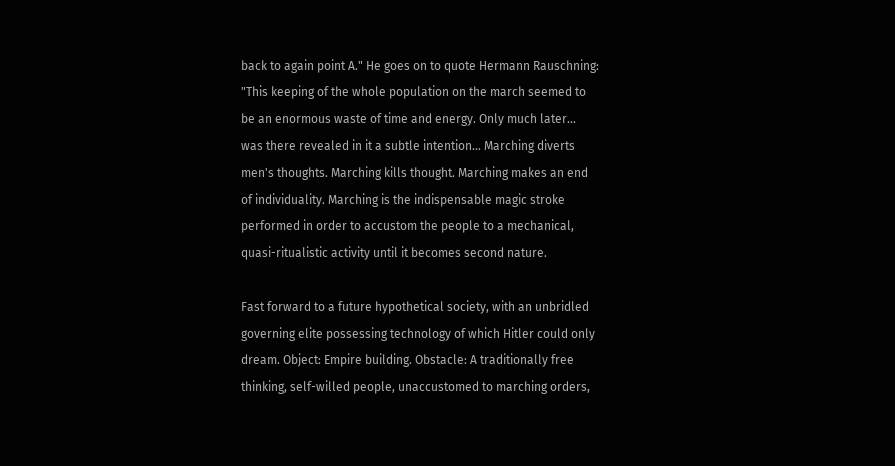back to again point A." He goes on to quote Hermann Rauschning: "This keeping of the whole population on the march seemed to be an enormous waste of time and energy. Only much later... was there revealed in it a subtle intention... Marching diverts men's thoughts. Marching kills thought. Marching makes an end of individuality. Marching is the indispensable magic stroke performed in order to accustom the people to a mechanical, quasi-ritualistic activity until it becomes second nature.

Fast forward to a future hypothetical society, with an unbridled governing elite possessing technology of which Hitler could only dream. Object: Empire building. Obstacle: A traditionally free thinking, self-willed people, unaccustomed to marching orders,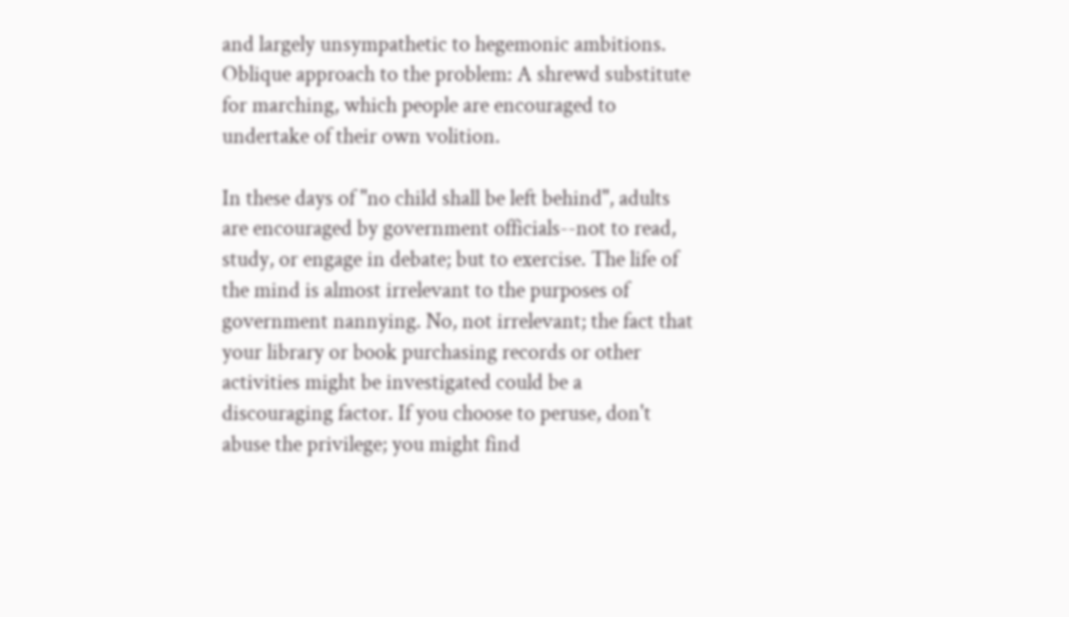and largely unsympathetic to hegemonic ambitions. Oblique approach to the problem: A shrewd substitute for marching, which people are encouraged to undertake of their own volition.

In these days of "no child shall be left behind", adults are encouraged by government officials--not to read, study, or engage in debate; but to exercise. The life of the mind is almost irrelevant to the purposes of government nannying. No, not irrelevant; the fact that your library or book purchasing records or other activities might be investigated could be a discouraging factor. If you choose to peruse, don't abuse the privilege; you might find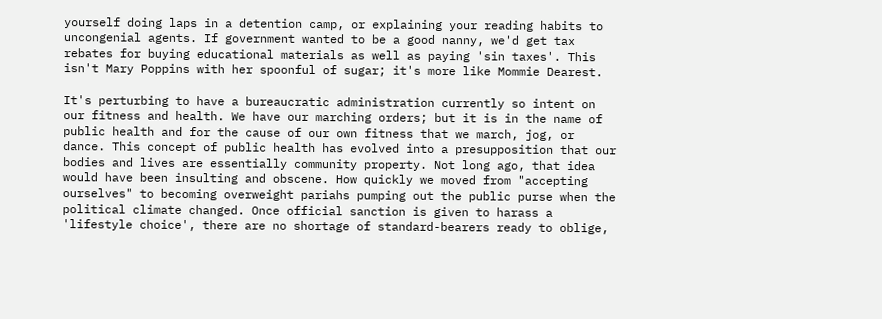yourself doing laps in a detention camp, or explaining your reading habits to uncongenial agents. If government wanted to be a good nanny, we'd get tax rebates for buying educational materials as well as paying 'sin taxes'. This isn't Mary Poppins with her spoonful of sugar; it's more like Mommie Dearest.

It's perturbing to have a bureaucratic administration currently so intent on our fitness and health. We have our marching orders; but it is in the name of public health and for the cause of our own fitness that we march, jog, or dance. This concept of public health has evolved into a presupposition that our bodies and lives are essentially community property. Not long ago, that idea would have been insulting and obscene. How quickly we moved from "accepting ourselves" to becoming overweight pariahs pumping out the public purse when the political climate changed. Once official sanction is given to harass a 'lifestyle choice', there are no shortage of standard-bearers ready to oblige,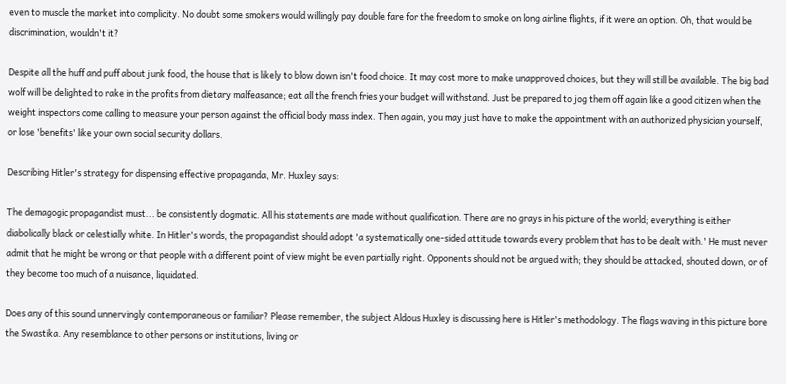even to muscle the market into complicity. No doubt some smokers would willingly pay double fare for the freedom to smoke on long airline flights, if it were an option. Oh, that would be discrimination, wouldn't it?

Despite all the huff and puff about junk food, the house that is likely to blow down isn't food choice. It may cost more to make unapproved choices, but they will still be available. The big bad wolf will be delighted to rake in the profits from dietary malfeasance; eat all the french fries your budget will withstand. Just be prepared to jog them off again like a good citizen when the weight inspectors come calling to measure your person against the official body mass index. Then again, you may just have to make the appointment with an authorized physician yourself, or lose 'benefits' like your own social security dollars.

Describing Hitler's strategy for dispensing effective propaganda, Mr. Huxley says:

The demagogic propagandist must... be consistently dogmatic. All his statements are made without qualification. There are no grays in his picture of the world; everything is either diabolically black or celestially white. In Hitler's words, the propagandist should adopt 'a systematically one-sided attitude towards every problem that has to be dealt with.' He must never admit that he might be wrong or that people with a different point of view might be even partially right. Opponents should not be argued with; they should be attacked, shouted down, or of they become too much of a nuisance, liquidated.

Does any of this sound unnervingly contemporaneous or familiar? Please remember, the subject Aldous Huxley is discussing here is Hitler's methodology. The flags waving in this picture bore the Swastika. Any resemblance to other persons or institutions, living or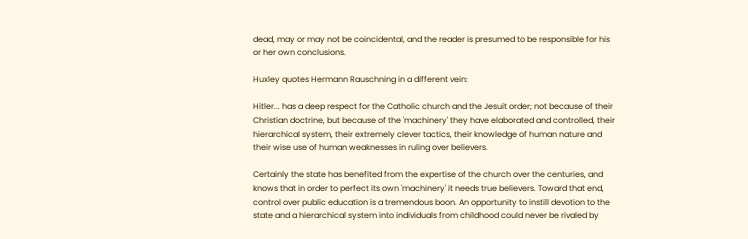dead, may or may not be coincidental, and the reader is presumed to be responsible for his or her own conclusions.

Huxley quotes Hermann Rauschning in a different vein:

Hitler... has a deep respect for the Catholic church and the Jesuit order; not because of their Christian doctrine, but because of the 'machinery' they have elaborated and controlled, their hierarchical system, their extremely clever tactics, their knowledge of human nature and their wise use of human weaknesses in ruling over believers.

Certainly the state has benefited from the expertise of the church over the centuries, and knows that in order to perfect its own 'machinery' it needs true believers. Toward that end, control over public education is a tremendous boon. An opportunity to instill devotion to the state and a hierarchical system into individuals from childhood could never be rivaled by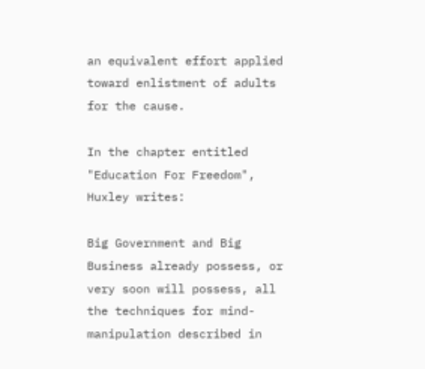an equivalent effort applied toward enlistment of adults for the cause.

In the chapter entitled "Education For Freedom", Huxley writes:

Big Government and Big Business already possess, or very soon will possess, all the techniques for mind-manipulation described in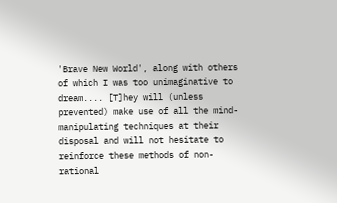'Brave New World', along with others of which I was too unimaginative to dream.... [T]hey will (unless prevented) make use of all the mind-manipulating techniques at their disposal and will not hesitate to reinforce these methods of non-rational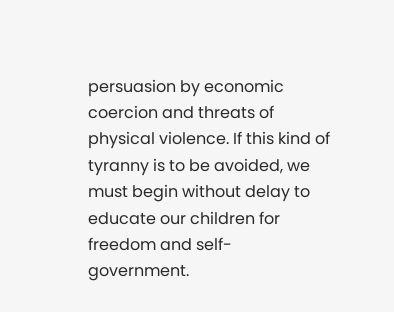persuasion by economic coercion and threats of physical violence. If this kind of tyranny is to be avoided, we must begin without delay to educate our children for freedom and self-government.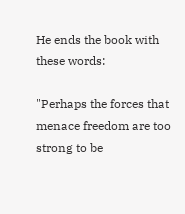He ends the book with these words:

"Perhaps the forces that menace freedom are too strong to be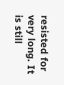resisted for very long. It is still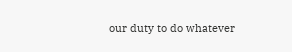our duty to do whatever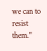we can to resist them."